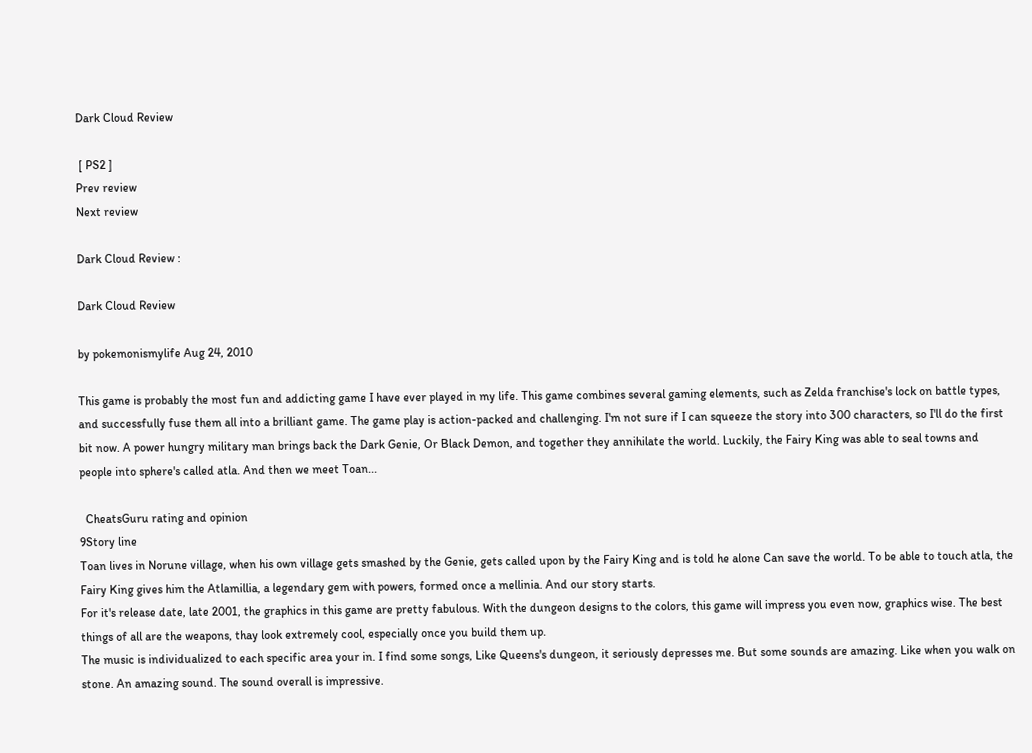Dark Cloud Review

 [ PS2 ]
Prev review
Next review

Dark Cloud Review :

Dark Cloud Review

by pokemonismylife Aug 24, 2010

This game is probably the most fun and addicting game I have ever played in my life. This game combines several gaming elements, such as Zelda franchise's lock on battle types, and successfully fuse them all into a brilliant game. The game play is action-packed and challenging. I'm not sure if I can squeeze the story into 300 characters, so I'll do the first bit now. A power hungry military man brings back the Dark Genie, Or Black Demon, and together they annihilate the world. Luckily, the Fairy King was able to seal towns and people into sphere's called atla. And then we meet Toan...

  CheatsGuru rating and opinion
9Story line
Toan lives in Norune village, when his own village gets smashed by the Genie, gets called upon by the Fairy King and is told he alone Can save the world. To be able to touch atla, the Fairy King gives him the Atlamillia, a legendary gem with powers, formed once a mellinia. And our story starts.
For it's release date, late 2001, the graphics in this game are pretty fabulous. With the dungeon designs to the colors, this game will impress you even now, graphics wise. The best things of all are the weapons, thay look extremely cool, especially once you build them up.
The music is individualized to each specific area your in. I find some songs, Like Queens's dungeon, it seriously depresses me. But some sounds are amazing. Like when you walk on stone. An amazing sound. The sound overall is impressive.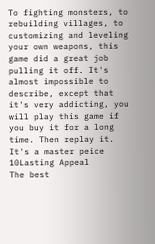To fighting monsters, to rebuilding villages, to customizing and leveling your own weapons, this game did a great job pulling it off. It's almost impossible to describe, except that it's very addicting, you will play this game if you buy it for a long time. Then replay it. It's a master peice
10Lasting Appeal
The best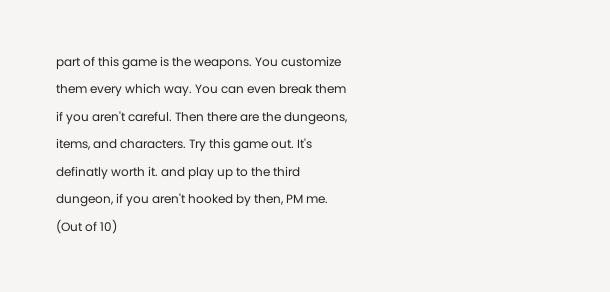part of this game is the weapons. You customize them every which way. You can even break them if you aren't careful. Then there are the dungeons, items, and characters. Try this game out. It's definatly worth it. and play up to the third dungeon, if you aren't hooked by then, PM me.
(Out of 10)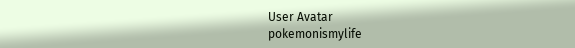User Avatar
pokemonismylife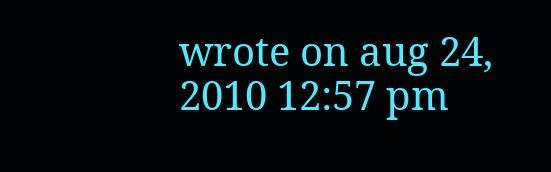wrote on aug 24, 2010 12:57 pm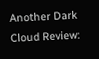Another Dark Cloud Review: